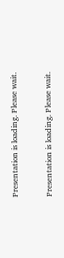Presentation is loading. Please wait.

Presentation is loading. Please wait.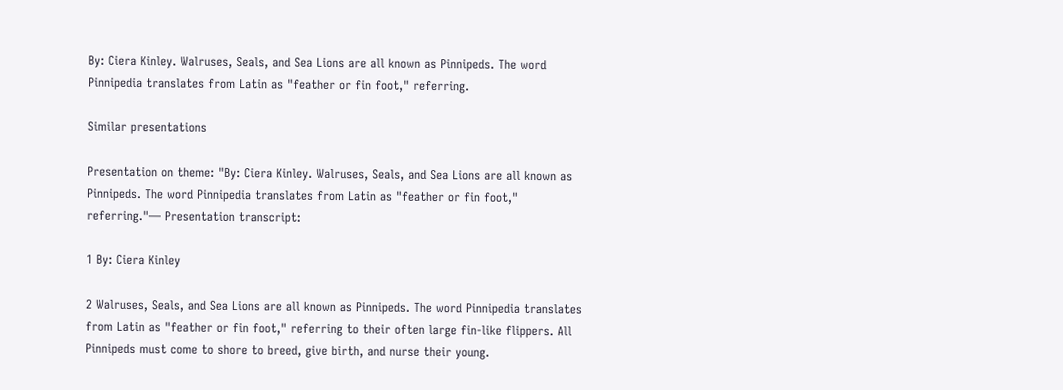By: Ciera Kinley. Walruses, Seals, and Sea Lions are all known as Pinnipeds. The word Pinnipedia translates from Latin as "feather or fin foot," referring.

Similar presentations

Presentation on theme: "By: Ciera Kinley. Walruses, Seals, and Sea Lions are all known as Pinnipeds. The word Pinnipedia translates from Latin as "feather or fin foot," referring."— Presentation transcript:

1 By: Ciera Kinley

2 Walruses, Seals, and Sea Lions are all known as Pinnipeds. The word Pinnipedia translates from Latin as "feather or fin foot," referring to their often large fin-like flippers. All Pinnipeds must come to shore to breed, give birth, and nurse their young.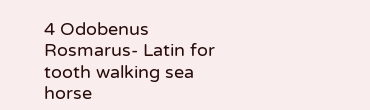4 Odobenus Rosmarus- Latin for tooth walking sea horse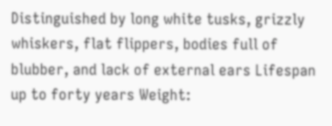Distinguished by long white tusks, grizzly whiskers, flat flippers, bodies full of blubber, and lack of external ears Lifespan up to forty years Weight: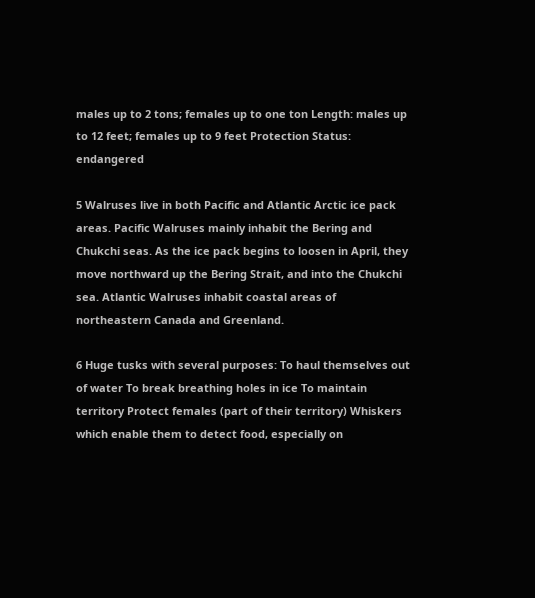males up to 2 tons; females up to one ton Length: males up to 12 feet; females up to 9 feet Protection Status: endangered

5 Walruses live in both Pacific and Atlantic Arctic ice pack areas. Pacific Walruses mainly inhabit the Bering and Chukchi seas. As the ice pack begins to loosen in April, they move northward up the Bering Strait, and into the Chukchi sea. Atlantic Walruses inhabit coastal areas of northeastern Canada and Greenland.

6 Huge tusks with several purposes: To haul themselves out of water To break breathing holes in ice To maintain territory Protect females (part of their territory) Whiskers which enable them to detect food, especially on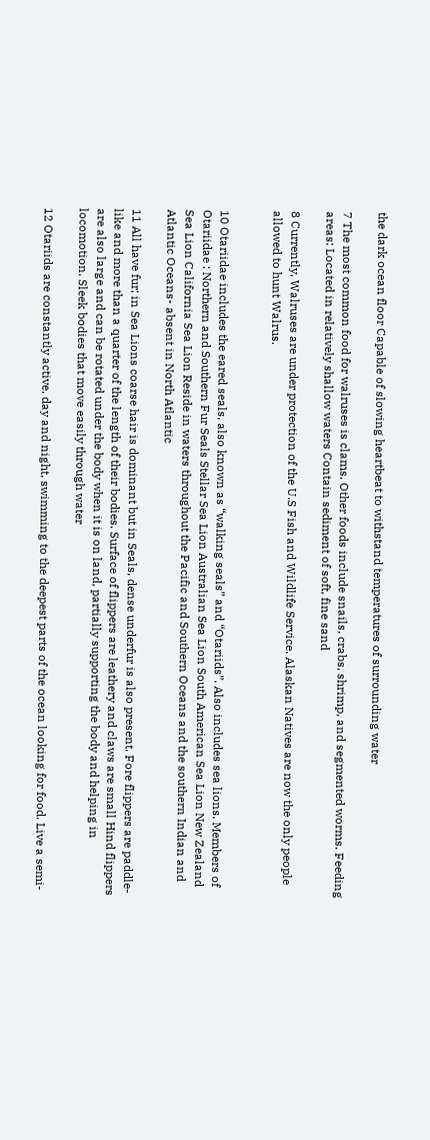the dark ocean floor Capable of slowing heartbeat to withstand temperatures of surrounding water

7 The most common food for walruses is clams. Other foods include snails, crabs, shrimp, and segmented worms. Feeding areas: Located in relatively shallow waters Contain sediment of soft, fine sand

8 Currently, Walruses are under protection of the U.S Fish and Wildlife Service. Alaskan Natives are now the only people allowed to hunt Walrus.


10 Otariidae includes the eared seals, also known as “walking seals” and “Otariids”. Also includes sea lions. Members of Otariidae : Northern and Southern Fur Seals Stellar Sea Lion Australian Sea Lion South American Sea Lion New Zealand Sea Lion California Sea Lion Reside in waters throughout the Pacific and Southern Oceans and the southern Indian and Atlantic Oceans- absent in North Atlantic

11 All have fur; in Sea Lions coarse hair is dominant but in Seals, dense underfur is also present. Fore flippers are paddle-like and more than a quarter of the length of their bodies. Surface of flippers are leathery and claws are small Hind flippers are also large and can be rotated under the body when it is on land, partially supporting the body and helping in locomotion. Sleek bodies that move easily through water

12 Otariids are constantly active, day and night, swimming to the deepest parts of the ocean looking for food. Live a semi-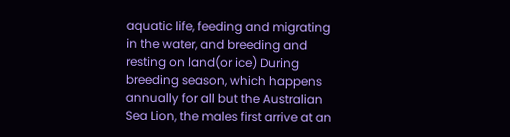aquatic life, feeding and migrating in the water, and breeding and resting on land(or ice) During breeding season, which happens annually for all but the Australian Sea Lion, the males first arrive at an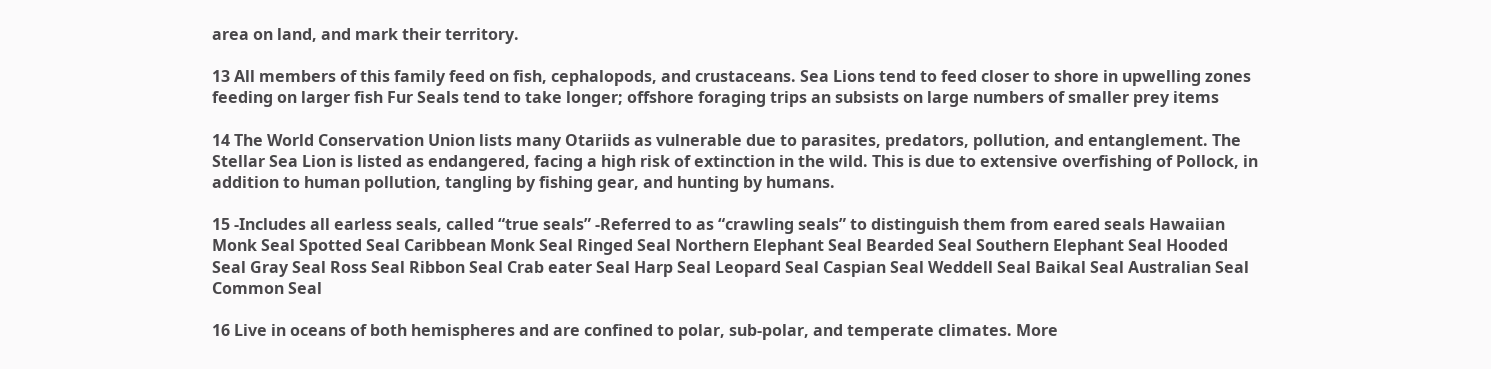area on land, and mark their territory.

13 All members of this family feed on fish, cephalopods, and crustaceans. Sea Lions tend to feed closer to shore in upwelling zones feeding on larger fish Fur Seals tend to take longer; offshore foraging trips an subsists on large numbers of smaller prey items

14 The World Conservation Union lists many Otariids as vulnerable due to parasites, predators, pollution, and entanglement. The Stellar Sea Lion is listed as endangered, facing a high risk of extinction in the wild. This is due to extensive overfishing of Pollock, in addition to human pollution, tangling by fishing gear, and hunting by humans.

15 -Includes all earless seals, called “true seals” -Referred to as “crawling seals” to distinguish them from eared seals Hawaiian Monk Seal Spotted Seal Caribbean Monk Seal Ringed Seal Northern Elephant Seal Bearded Seal Southern Elephant Seal Hooded Seal Gray Seal Ross Seal Ribbon Seal Crab eater Seal Harp Seal Leopard Seal Caspian Seal Weddell Seal Baikal Seal Australian Seal Common Seal

16 Live in oceans of both hemispheres and are confined to polar, sub-polar, and temperate climates. More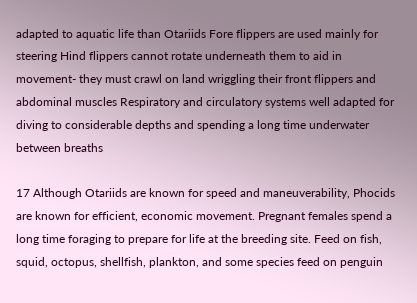adapted to aquatic life than Otariids Fore flippers are used mainly for steering Hind flippers cannot rotate underneath them to aid in movement- they must crawl on land wriggling their front flippers and abdominal muscles Respiratory and circulatory systems well adapted for diving to considerable depths and spending a long time underwater between breaths

17 Although Otariids are known for speed and maneuverability, Phocids are known for efficient, economic movement. Pregnant females spend a long time foraging to prepare for life at the breeding site. Feed on fish, squid, octopus, shellfish, plankton, and some species feed on penguin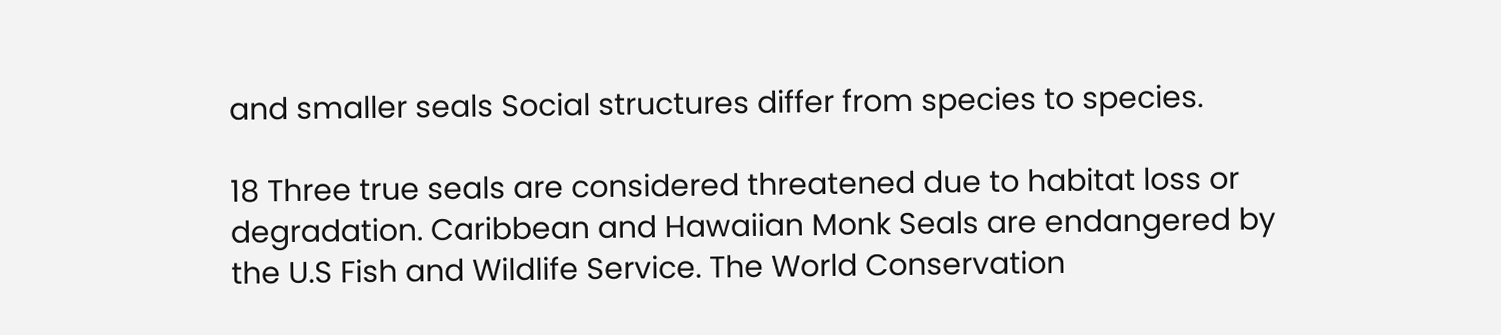and smaller seals Social structures differ from species to species.

18 Three true seals are considered threatened due to habitat loss or degradation. Caribbean and Hawaiian Monk Seals are endangered by the U.S Fish and Wildlife Service. The World Conservation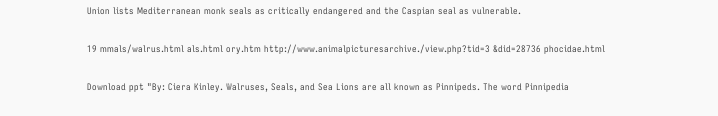Union lists Mediterranean monk seals as critically endangered and the Caspian seal as vulnerable.

19 mmals/walrus.html als.html ory.htm http://www.animalpicturesarchive./view.php?tid=3 &did=28736 phocidae.html

Download ppt "By: Ciera Kinley. Walruses, Seals, and Sea Lions are all known as Pinnipeds. The word Pinnipedia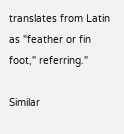translates from Latin as "feather or fin foot," referring."

Similar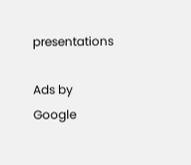presentations

Ads by Google